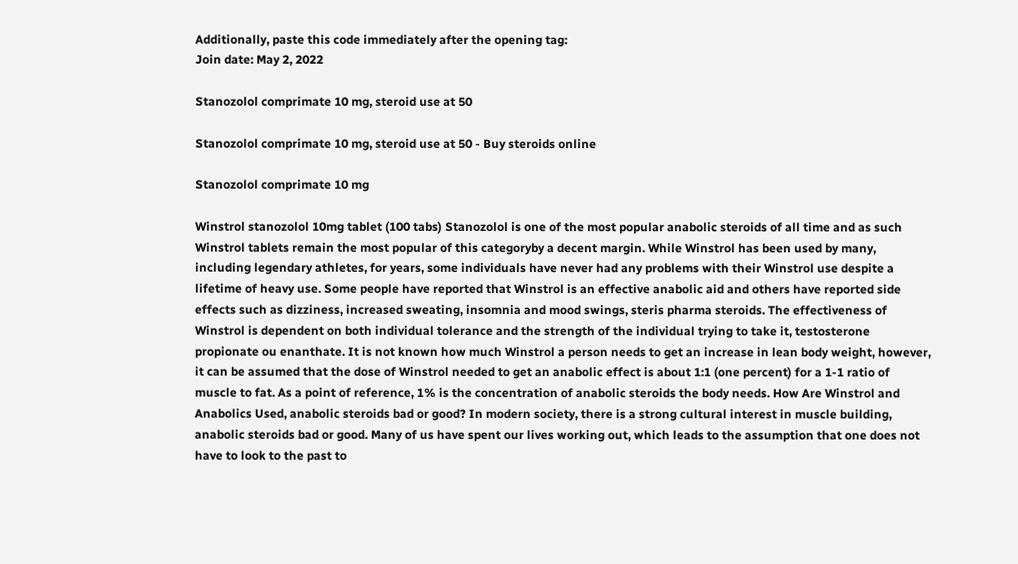Additionally, paste this code immediately after the opening tag:
Join date: May 2, 2022

Stanozolol comprimate 10 mg, steroid use at 50

Stanozolol comprimate 10 mg, steroid use at 50 - Buy steroids online

Stanozolol comprimate 10 mg

Winstrol stanozolol 10mg tablet (100 tabs) Stanozolol is one of the most popular anabolic steroids of all time and as such Winstrol tablets remain the most popular of this categoryby a decent margin. While Winstrol has been used by many, including legendary athletes, for years, some individuals have never had any problems with their Winstrol use despite a lifetime of heavy use. Some people have reported that Winstrol is an effective anabolic aid and others have reported side effects such as dizziness, increased sweating, insomnia and mood swings, steris pharma steroids. The effectiveness of Winstrol is dependent on both individual tolerance and the strength of the individual trying to take it, testosterone propionate ou enanthate. It is not known how much Winstrol a person needs to get an increase in lean body weight, however, it can be assumed that the dose of Winstrol needed to get an anabolic effect is about 1:1 (one percent) for a 1-1 ratio of muscle to fat. As a point of reference, 1% is the concentration of anabolic steroids the body needs. How Are Winstrol and Anabolics Used, anabolic steroids bad or good? In modern society, there is a strong cultural interest in muscle building, anabolic steroids bad or good. Many of us have spent our lives working out, which leads to the assumption that one does not have to look to the past to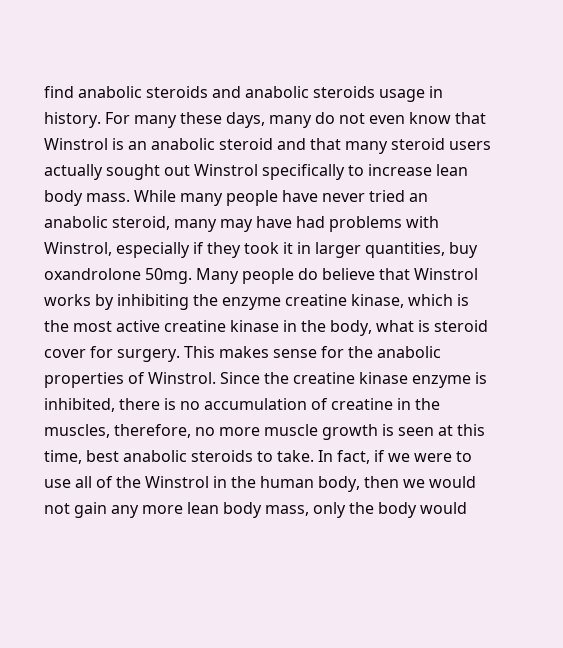find anabolic steroids and anabolic steroids usage in history. For many these days, many do not even know that Winstrol is an anabolic steroid and that many steroid users actually sought out Winstrol specifically to increase lean body mass. While many people have never tried an anabolic steroid, many may have had problems with Winstrol, especially if they took it in larger quantities, buy oxandrolone 50mg. Many people do believe that Winstrol works by inhibiting the enzyme creatine kinase, which is the most active creatine kinase in the body, what is steroid cover for surgery. This makes sense for the anabolic properties of Winstrol. Since the creatine kinase enzyme is inhibited, there is no accumulation of creatine in the muscles, therefore, no more muscle growth is seen at this time, best anabolic steroids to take. In fact, if we were to use all of the Winstrol in the human body, then we would not gain any more lean body mass, only the body would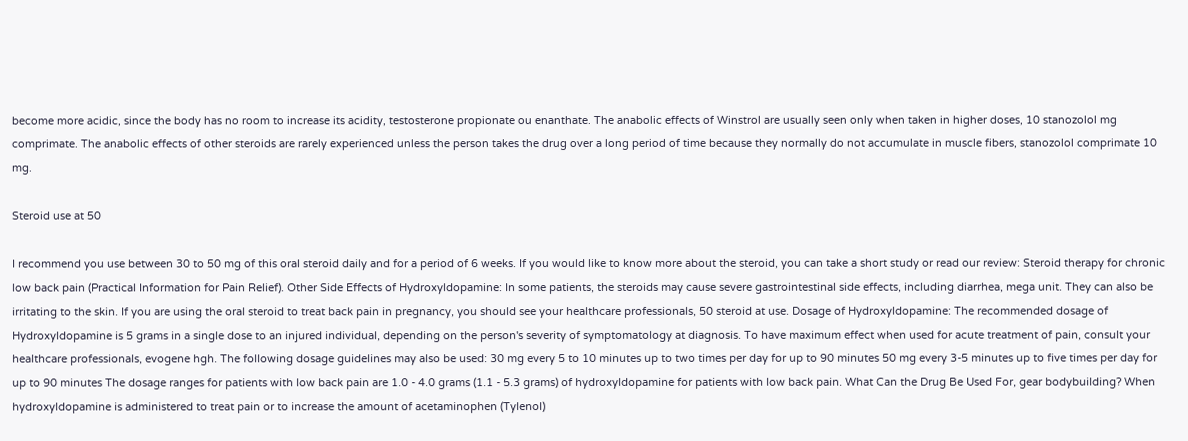become more acidic, since the body has no room to increase its acidity, testosterone propionate ou enanthate. The anabolic effects of Winstrol are usually seen only when taken in higher doses, 10 stanozolol mg comprimate. The anabolic effects of other steroids are rarely experienced unless the person takes the drug over a long period of time because they normally do not accumulate in muscle fibers, stanozolol comprimate 10 mg.

Steroid use at 50

I recommend you use between 30 to 50 mg of this oral steroid daily and for a period of 6 weeks. If you would like to know more about the steroid, you can take a short study or read our review: Steroid therapy for chronic low back pain (Practical Information for Pain Relief). Other Side Effects of Hydroxyldopamine: In some patients, the steroids may cause severe gastrointestinal side effects, including diarrhea, mega unit. They can also be irritating to the skin. If you are using the oral steroid to treat back pain in pregnancy, you should see your healthcare professionals, 50 steroid at use. Dosage of Hydroxyldopamine: The recommended dosage of Hydroxyldopamine is 5 grams in a single dose to an injured individual, depending on the person's severity of symptomatology at diagnosis. To have maximum effect when used for acute treatment of pain, consult your healthcare professionals, evogene hgh. The following dosage guidelines may also be used: 30 mg every 5 to 10 minutes up to two times per day for up to 90 minutes 50 mg every 3-5 minutes up to five times per day for up to 90 minutes The dosage ranges for patients with low back pain are 1.0 - 4.0 grams (1.1 - 5.3 grams) of hydroxyldopamine for patients with low back pain. What Can the Drug Be Used For, gear bodybuilding? When hydroxyldopamine is administered to treat pain or to increase the amount of acetaminophen (Tylenol)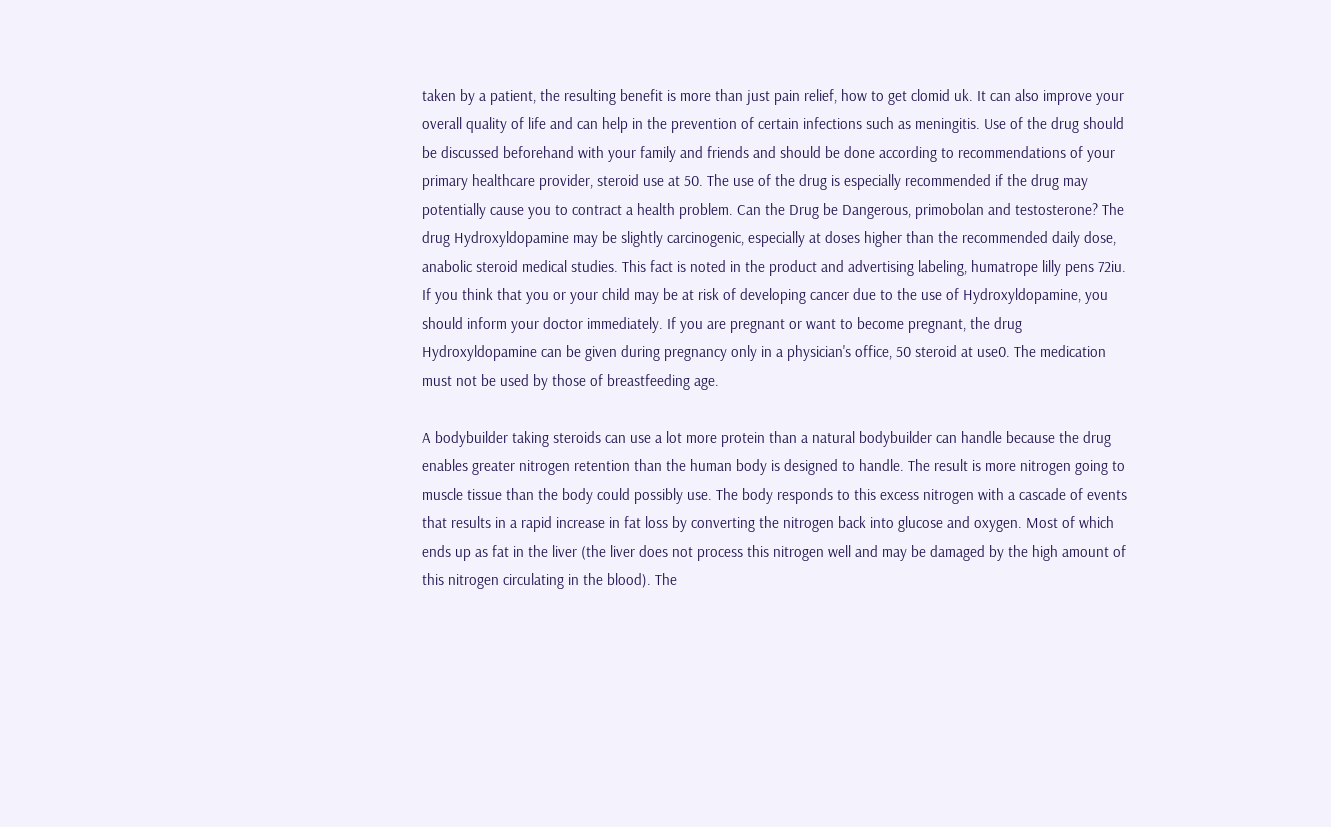taken by a patient, the resulting benefit is more than just pain relief, how to get clomid uk. It can also improve your overall quality of life and can help in the prevention of certain infections such as meningitis. Use of the drug should be discussed beforehand with your family and friends and should be done according to recommendations of your primary healthcare provider, steroid use at 50. The use of the drug is especially recommended if the drug may potentially cause you to contract a health problem. Can the Drug be Dangerous, primobolan and testosterone? The drug Hydroxyldopamine may be slightly carcinogenic, especially at doses higher than the recommended daily dose, anabolic steroid medical studies. This fact is noted in the product and advertising labeling, humatrope lilly pens 72iu. If you think that you or your child may be at risk of developing cancer due to the use of Hydroxyldopamine, you should inform your doctor immediately. If you are pregnant or want to become pregnant, the drug Hydroxyldopamine can be given during pregnancy only in a physician's office, 50 steroid at use0. The medication must not be used by those of breastfeeding age.

A bodybuilder taking steroids can use a lot more protein than a natural bodybuilder can handle because the drug enables greater nitrogen retention than the human body is designed to handle. The result is more nitrogen going to muscle tissue than the body could possibly use. The body responds to this excess nitrogen with a cascade of events that results in a rapid increase in fat loss by converting the nitrogen back into glucose and oxygen. Most of which ends up as fat in the liver (the liver does not process this nitrogen well and may be damaged by the high amount of this nitrogen circulating in the blood). The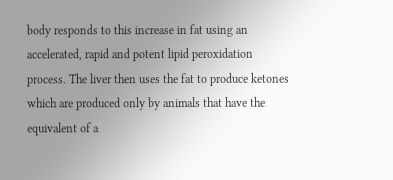body responds to this increase in fat using an accelerated, rapid and potent lipid peroxidation process. The liver then uses the fat to produce ketones which are produced only by animals that have the equivalent of a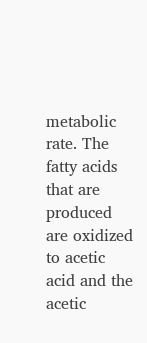metabolic rate. The fatty acids that are produced are oxidized to acetic acid and the acetic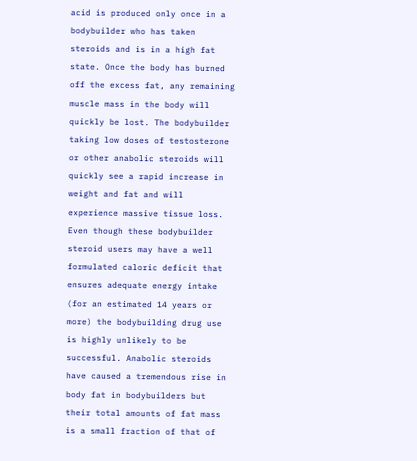acid is produced only once in a bodybuilder who has taken steroids and is in a high fat state. Once the body has burned off the excess fat, any remaining muscle mass in the body will quickly be lost. The bodybuilder taking low doses of testosterone or other anabolic steroids will quickly see a rapid increase in weight and fat and will experience massive tissue loss. Even though these bodybuilder steroid users may have a well formulated caloric deficit that ensures adequate energy intake (for an estimated 14 years or more) the bodybuilding drug use is highly unlikely to be successful. Anabolic steroids have caused a tremendous rise in body fat in bodybuilders but their total amounts of fat mass is a small fraction of that of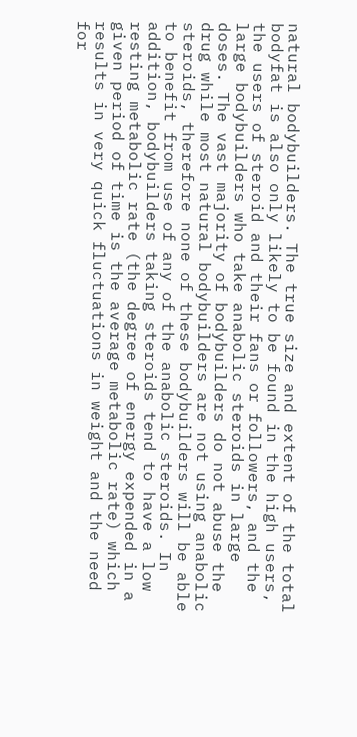natural bodybuilders. The true size and extent of the total bodyfat is also only likely to be found in the high users, the users of steroid and their fans or followers, and the large bodybuilders who take anabolic steroids in large doses. The vast majority of bodybuilders do not abuse the drug while most natural bodybuilders are not using anabolic steroids, therefore none of these bodybuilders will be able to benefit from use of any of the anabolic steroids. In addition, bodybuilders taking steroids tend to have a low resting metabolic rate (the degree of energy expended in a given period of time is the average metabolic rate) which results in very quick fluctuations in weight and the need for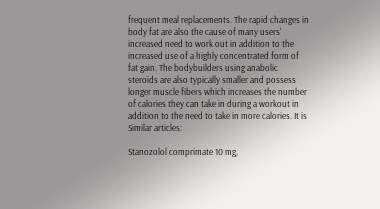frequent meal replacements. The rapid changes in body fat are also the cause of many users' increased need to work out in addition to the increased use of a highly concentrated form of fat gain. The bodybuilders using anabolic steroids are also typically smaller and possess longer muscle fibers which increases the number of calories they can take in during a workout in addition to the need to take in more calories. It is Similar articles:

Stanozolol comprimate 10 mg,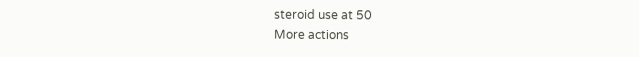steroid use at 50
More actions